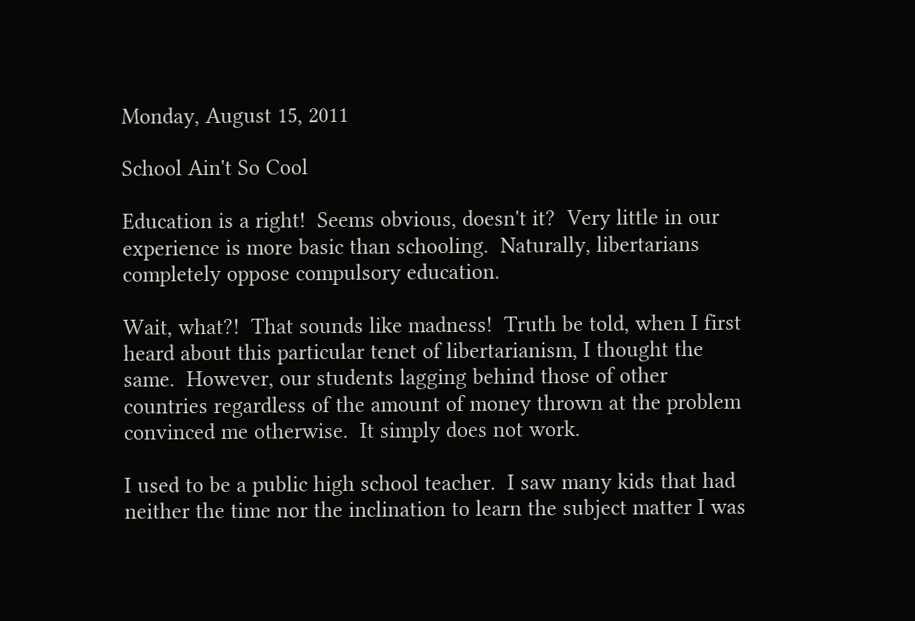Monday, August 15, 2011

School Ain't So Cool

Education is a right!  Seems obvious, doesn't it?  Very little in our experience is more basic than schooling.  Naturally, libertarians completely oppose compulsory education.

Wait, what?!  That sounds like madness!  Truth be told, when I first heard about this particular tenet of libertarianism, I thought the same.  However, our students lagging behind those of other countries regardless of the amount of money thrown at the problem convinced me otherwise.  It simply does not work.

I used to be a public high school teacher.  I saw many kids that had neither the time nor the inclination to learn the subject matter I was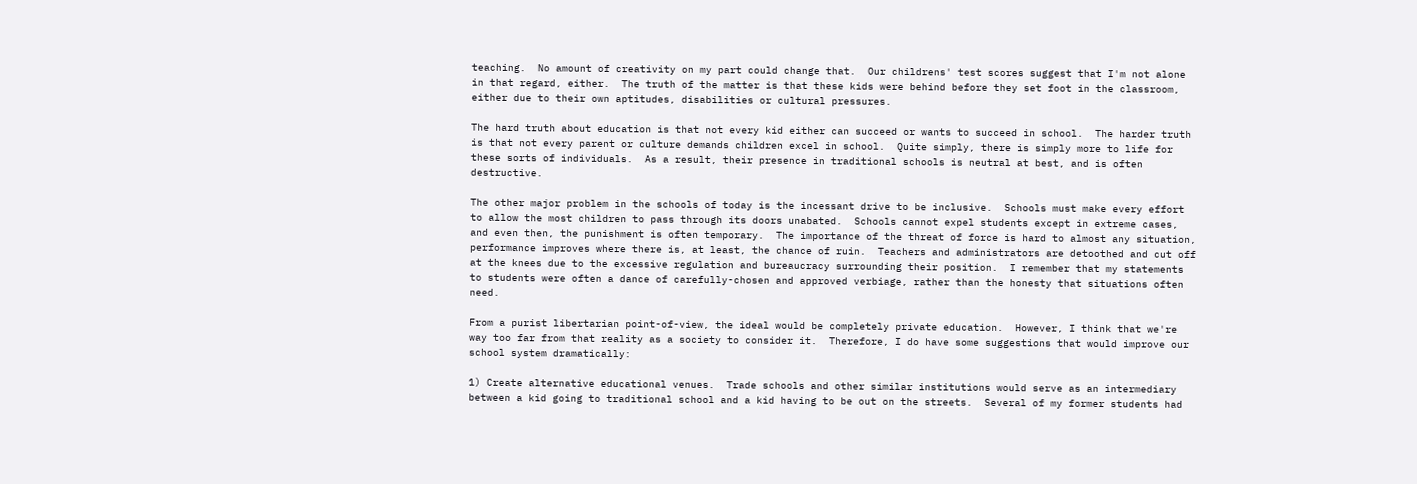teaching.  No amount of creativity on my part could change that.  Our childrens' test scores suggest that I'm not alone in that regard, either.  The truth of the matter is that these kids were behind before they set foot in the classroom, either due to their own aptitudes, disabilities or cultural pressures.

The hard truth about education is that not every kid either can succeed or wants to succeed in school.  The harder truth is that not every parent or culture demands children excel in school.  Quite simply, there is simply more to life for these sorts of individuals.  As a result, their presence in traditional schools is neutral at best, and is often destructive.

The other major problem in the schools of today is the incessant drive to be inclusive.  Schools must make every effort to allow the most children to pass through its doors unabated.  Schools cannot expel students except in extreme cases, and even then, the punishment is often temporary.  The importance of the threat of force is hard to almost any situation, performance improves where there is, at least, the chance of ruin.  Teachers and administrators are detoothed and cut off at the knees due to the excessive regulation and bureaucracy surrounding their position.  I remember that my statements to students were often a dance of carefully-chosen and approved verbiage, rather than the honesty that situations often need.

From a purist libertarian point-of-view, the ideal would be completely private education.  However, I think that we're way too far from that reality as a society to consider it.  Therefore, I do have some suggestions that would improve our school system dramatically:

1) Create alternative educational venues.  Trade schools and other similar institutions would serve as an intermediary between a kid going to traditional school and a kid having to be out on the streets.  Several of my former students had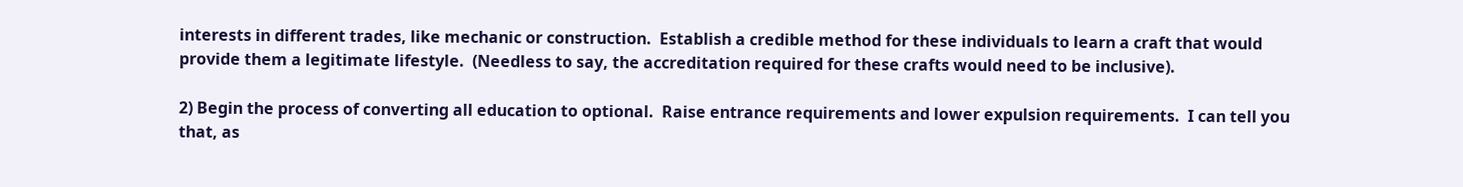interests in different trades, like mechanic or construction.  Establish a credible method for these individuals to learn a craft that would provide them a legitimate lifestyle.  (Needless to say, the accreditation required for these crafts would need to be inclusive).

2) Begin the process of converting all education to optional.  Raise entrance requirements and lower expulsion requirements.  I can tell you that, as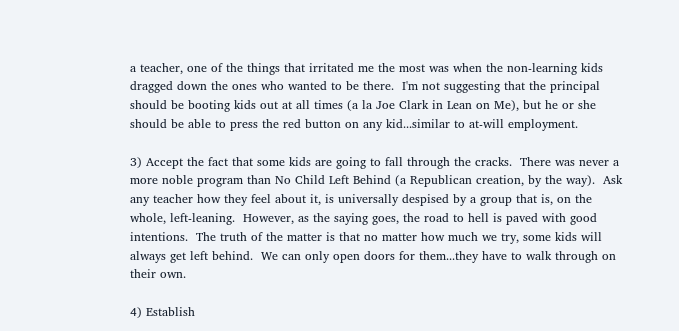a teacher, one of the things that irritated me the most was when the non-learning kids dragged down the ones who wanted to be there.  I'm not suggesting that the principal should be booting kids out at all times (a la Joe Clark in Lean on Me), but he or she should be able to press the red button on any kid...similar to at-will employment.

3) Accept the fact that some kids are going to fall through the cracks.  There was never a more noble program than No Child Left Behind (a Republican creation, by the way).  Ask any teacher how they feel about it, is universally despised by a group that is, on the whole, left-leaning.  However, as the saying goes, the road to hell is paved with good intentions.  The truth of the matter is that no matter how much we try, some kids will always get left behind.  We can only open doors for them...they have to walk through on their own.

4) Establish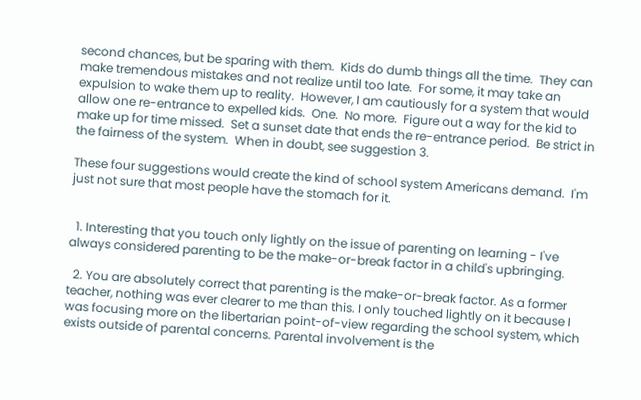second chances, but be sparing with them.  Kids do dumb things all the time.  They can make tremendous mistakes and not realize until too late.  For some, it may take an expulsion to wake them up to reality.  However, I am cautiously for a system that would allow one re-entrance to expelled kids.  One.  No more.  Figure out a way for the kid to make up for time missed.  Set a sunset date that ends the re-entrance period.  Be strict in the fairness of the system.  When in doubt, see suggestion 3.

These four suggestions would create the kind of school system Americans demand.  I'm just not sure that most people have the stomach for it.


  1. Interesting that you touch only lightly on the issue of parenting on learning - I've always considered parenting to be the make-or-break factor in a child's upbringing.

  2. You are absolutely correct that parenting is the make-or-break factor. As a former teacher, nothing was ever clearer to me than this. I only touched lightly on it because I was focusing more on the libertarian point-of-view regarding the school system, which exists outside of parental concerns. Parental involvement is the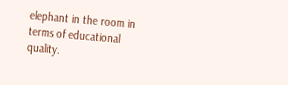elephant in the room in terms of educational quality.